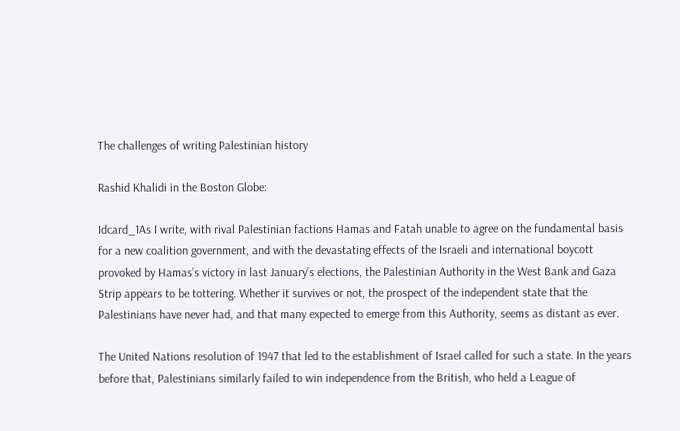The challenges of writing Palestinian history

Rashid Khalidi in the Boston Globe:

Idcard_1As I write, with rival Palestinian factions Hamas and Fatah unable to agree on the fundamental basis for a new coalition government, and with the devastating effects of the Israeli and international boycott provoked by Hamas’s victory in last January’s elections, the Palestinian Authority in the West Bank and Gaza Strip appears to be tottering. Whether it survives or not, the prospect of the independent state that the Palestinians have never had, and that many expected to emerge from this Authority, seems as distant as ever.

The United Nations resolution of 1947 that led to the establishment of Israel called for such a state. In the years before that, Palestinians similarly failed to win independence from the British, who held a League of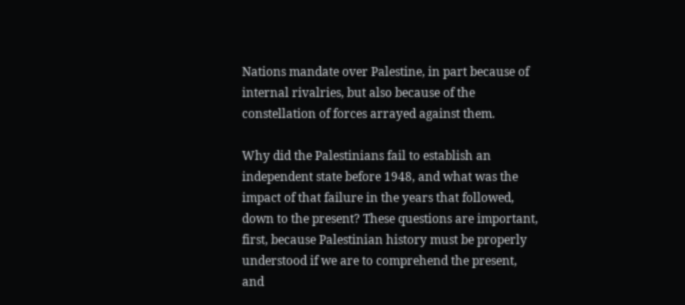Nations mandate over Palestine, in part because of internal rivalries, but also because of the constellation of forces arrayed against them.

Why did the Palestinians fail to establish an independent state before 1948, and what was the impact of that failure in the years that followed, down to the present? These questions are important, first, because Palestinian history must be properly understood if we are to comprehend the present, and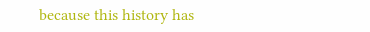because this history has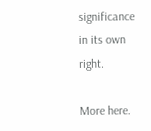significance in its own right.

More here.